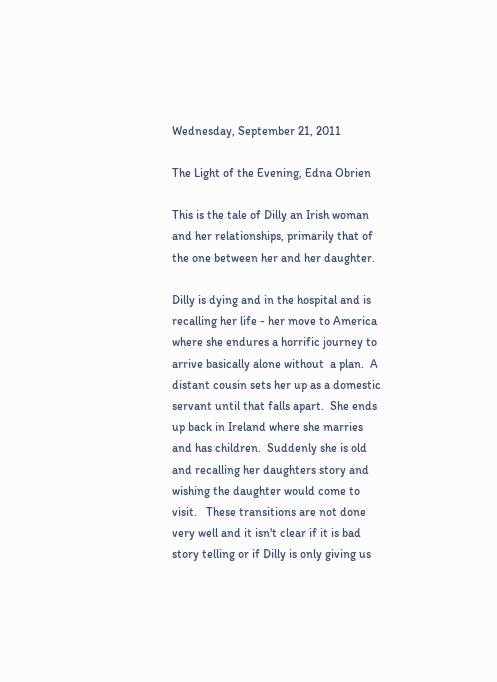Wednesday, September 21, 2011

The Light of the Evening, Edna Obrien

This is the tale of Dilly an Irish woman and her relationships, primarily that of the one between her and her daughter.

Dilly is dying and in the hospital and is recalling her life - her move to America where she endures a horrific journey to arrive basically alone without  a plan.  A distant cousin sets her up as a domestic servant until that falls apart.  She ends up back in Ireland where she marries and has children.  Suddenly she is old and recalling her daughters story and wishing the daughter would come to visit.   These transitions are not done very well and it isn't clear if it is bad story telling or if Dilly is only giving us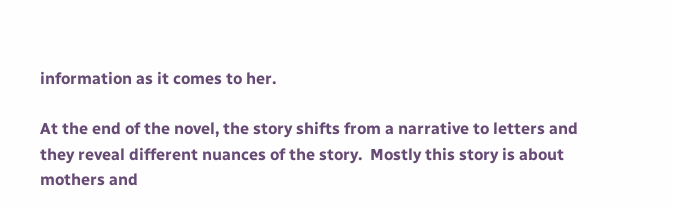information as it comes to her.

At the end of the novel, the story shifts from a narrative to letters and they reveal different nuances of the story.  Mostly this story is about mothers and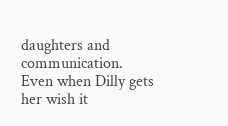daughters and communication.  Even when Dilly gets her wish it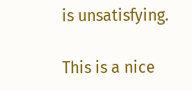is unsatisfying.

This is a nice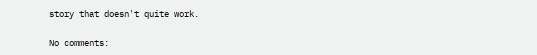story that doesn't quite work.

No comments: